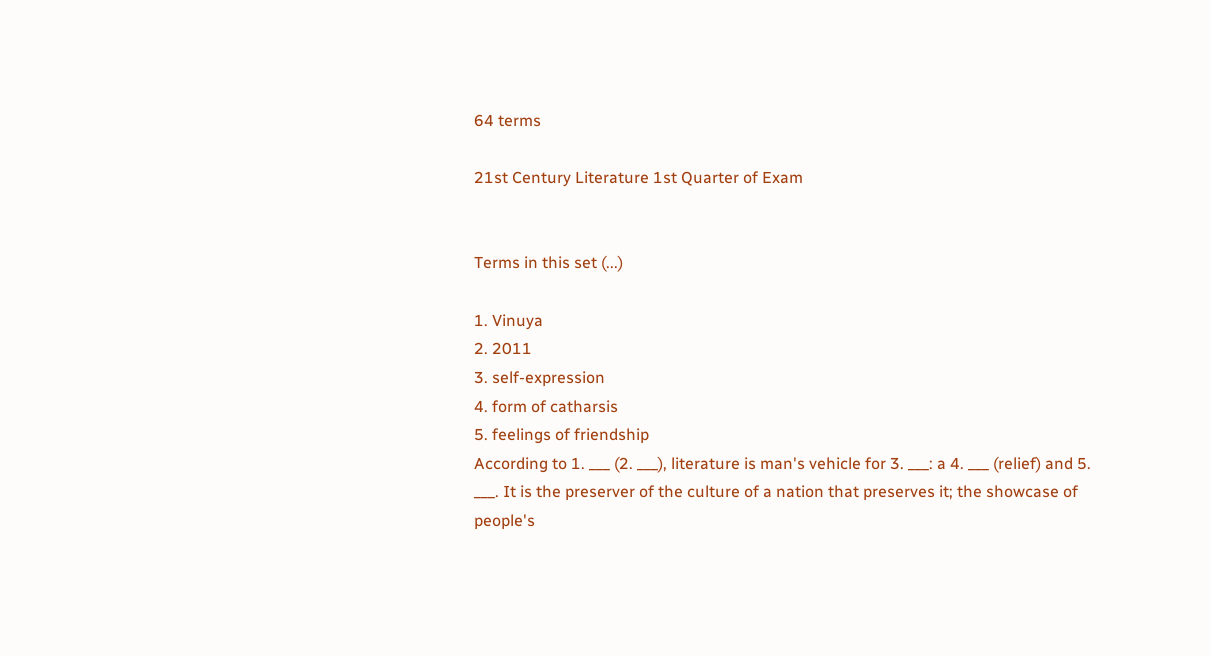64 terms

21st Century Literature 1st Quarter of Exam


Terms in this set (...)

1. Vinuya
2. 2011
3. self-expression
4. form of catharsis
5. feelings of friendship
According to 1. ___ (2. ___), literature is man's vehicle for 3. ___: a 4. ___ (relief) and 5. ___. It is the preserver of the culture of a nation that preserves it; the showcase of people's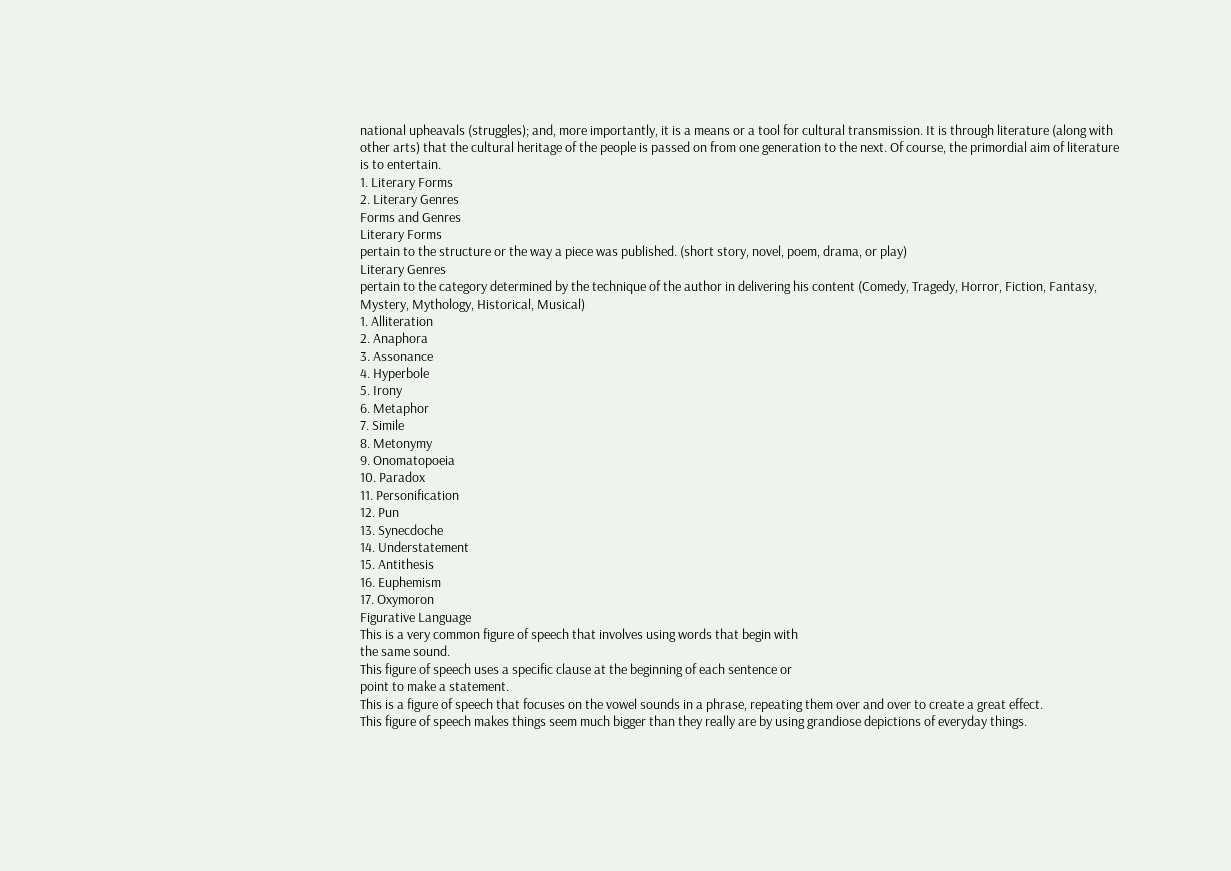national upheavals (struggles); and, more importantly, it is a means or a tool for cultural transmission. It is through literature (along with other arts) that the cultural heritage of the people is passed on from one generation to the next. Of course, the primordial aim of literature is to entertain.
1. Literary Forms
2. Literary Genres
Forms and Genres
Literary Forms
pertain to the structure or the way a piece was published. (short story, novel, poem, drama, or play)
Literary Genres
pertain to the category determined by the technique of the author in delivering his content (Comedy, Tragedy, Horror, Fiction, Fantasy, Mystery, Mythology, Historical, Musical)
1. Alliteration
2. Anaphora
3. Assonance
4. Hyperbole
5. Irony
6. Metaphor
7. Simile
8. Metonymy
9. Onomatopoeia
10. Paradox
11. Personification
12. Pun
13. Synecdoche
14. Understatement
15. Antithesis
16. Euphemism
17. Oxymoron
Figurative Language
This is a very common figure of speech that involves using words that begin with
the same sound.
This figure of speech uses a specific clause at the beginning of each sentence or
point to make a statement.
This is a figure of speech that focuses on the vowel sounds in a phrase, repeating them over and over to create a great effect.
This figure of speech makes things seem much bigger than they really are by using grandiose depictions of everyday things.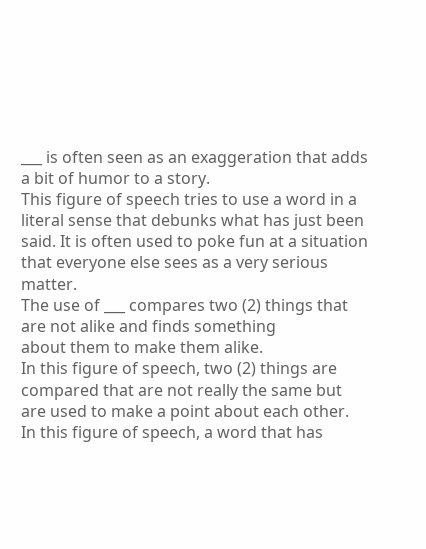___ is often seen as an exaggeration that adds a bit of humor to a story.
This figure of speech tries to use a word in a literal sense that debunks what has just been said. It is often used to poke fun at a situation that everyone else sees as a very serious matter.
The use of ___ compares two (2) things that are not alike and finds something
about them to make them alike.
In this figure of speech, two (2) things are compared that are not really the same but
are used to make a point about each other.
In this figure of speech, a word that has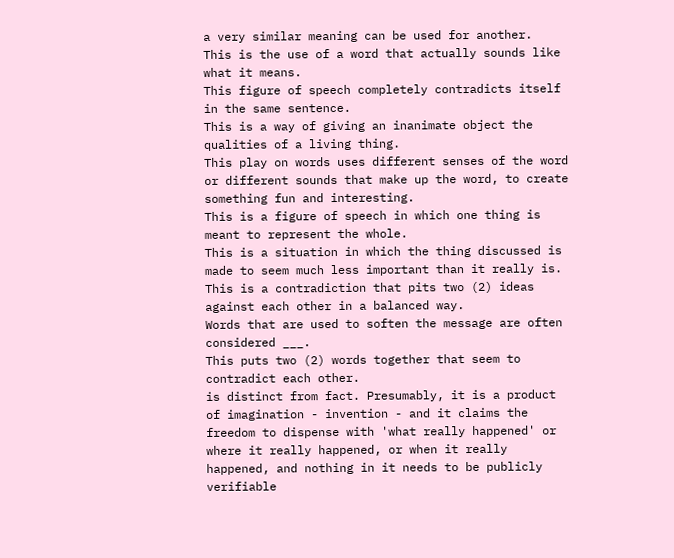a very similar meaning can be used for another.
This is the use of a word that actually sounds like what it means.
This figure of speech completely contradicts itself in the same sentence.
This is a way of giving an inanimate object the qualities of a living thing.
This play on words uses different senses of the word or different sounds that make up the word, to create something fun and interesting.
This is a figure of speech in which one thing is meant to represent the whole.
This is a situation in which the thing discussed is made to seem much less important than it really is.
This is a contradiction that pits two (2) ideas against each other in a balanced way.
Words that are used to soften the message are often considered ___.
This puts two (2) words together that seem to contradict each other.
is distinct from fact. Presumably, it is a product of imagination - invention - and it claims the freedom to dispense with 'what really happened' or where it really happened, or when it really happened, and nothing in it needs to be publicly verifiable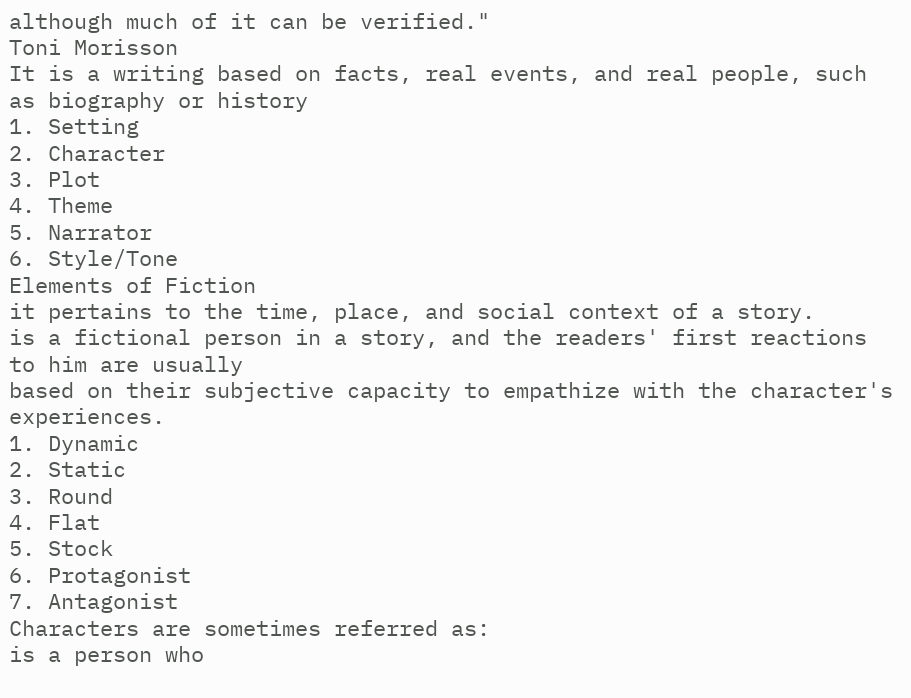although much of it can be verified."
Toni Morisson
It is a writing based on facts, real events, and real people, such as biography or history
1. Setting
2. Character
3. Plot
4. Theme
5. Narrator
6. Style/Tone
Elements of Fiction
it pertains to the time, place, and social context of a story.
is a fictional person in a story, and the readers' first reactions to him are usually
based on their subjective capacity to empathize with the character's experiences.
1. Dynamic
2. Static
3. Round
4. Flat
5. Stock
6. Protagonist
7. Antagonist
Characters are sometimes referred as:
is a person who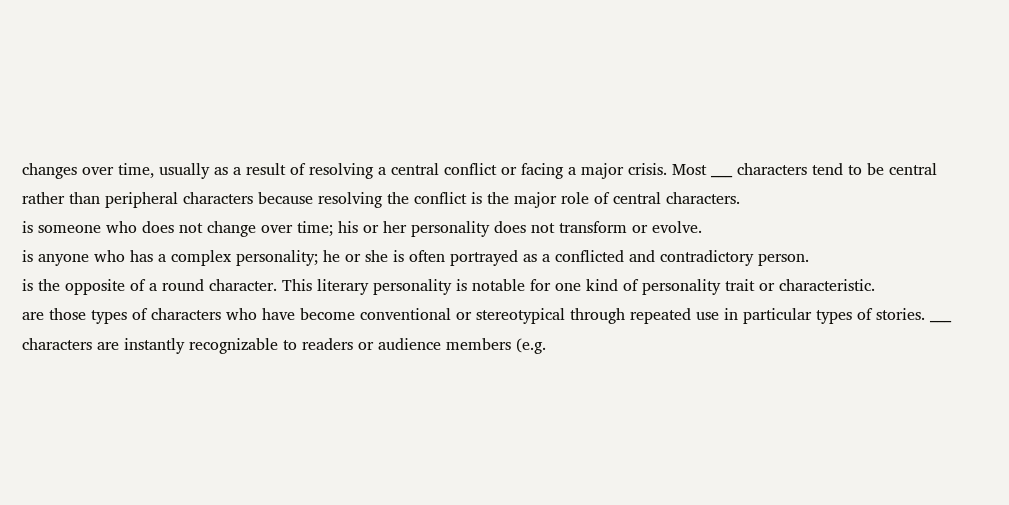changes over time, usually as a result of resolving a central conflict or facing a major crisis. Most ___ characters tend to be central rather than peripheral characters because resolving the conflict is the major role of central characters.
is someone who does not change over time; his or her personality does not transform or evolve.
is anyone who has a complex personality; he or she is often portrayed as a conflicted and contradictory person.
is the opposite of a round character. This literary personality is notable for one kind of personality trait or characteristic.
are those types of characters who have become conventional or stereotypical through repeated use in particular types of stories. ___ characters are instantly recognizable to readers or audience members (e.g.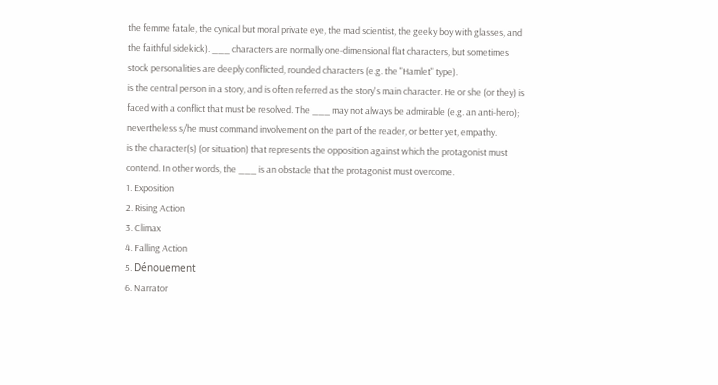the femme fatale, the cynical but moral private eye, the mad scientist, the geeky boy with glasses, and the faithful sidekick). ___ characters are normally one-dimensional flat characters, but sometimes stock personalities are deeply conflicted, rounded characters (e.g. the "Hamlet" type).
is the central person in a story, and is often referred as the story's main character. He or she (or they) is faced with a conflict that must be resolved. The ___ may not always be admirable (e.g. an anti-hero); nevertheless s/he must command involvement on the part of the reader, or better yet, empathy.
is the character(s) (or situation) that represents the opposition against which the protagonist must contend. In other words, the ___ is an obstacle that the protagonist must overcome.
1. Exposition
2. Rising Action
3. Climax
4. Falling Action
5. Dénouement
6. Narrator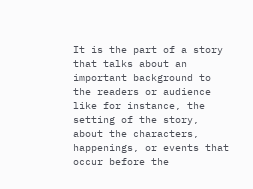It is the part of a story that talks about an important background to the readers or audience like for instance, the setting of the story, about the characters, happenings, or events that occur before the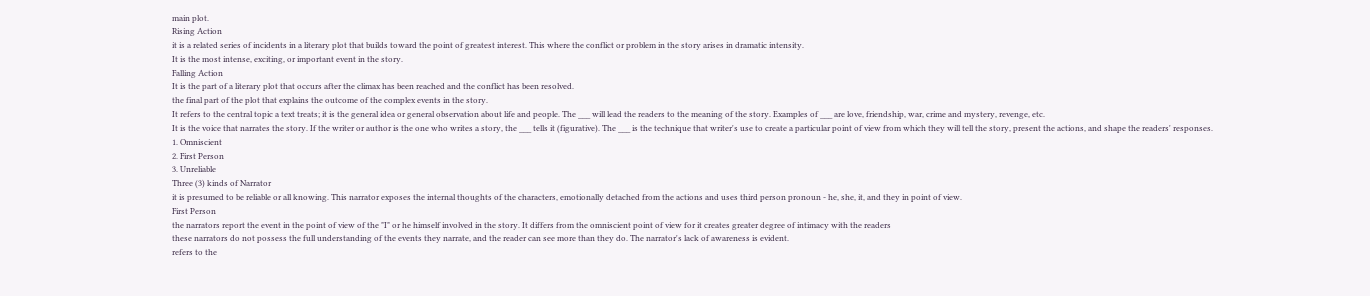main plot.
Rising Action
it is a related series of incidents in a literary plot that builds toward the point of greatest interest. This where the conflict or problem in the story arises in dramatic intensity.
It is the most intense, exciting, or important event in the story.
Falling Action
It is the part of a literary plot that occurs after the climax has been reached and the conflict has been resolved.
the final part of the plot that explains the outcome of the complex events in the story.
It refers to the central topic a text treats; it is the general idea or general observation about life and people. The ___ will lead the readers to the meaning of the story. Examples of ___ are love, friendship, war, crime and mystery, revenge, etc.
It is the voice that narrates the story. If the writer or author is the one who writes a story, the ___ tells it (figurative). The ___ is the technique that writer's use to create a particular point of view from which they will tell the story, present the actions, and shape the readers' responses.
1. Omniscient
2. First Person
3. Unreliable
Three (3) kinds of Narrator
it is presumed to be reliable or all knowing. This narrator exposes the internal thoughts of the characters, emotionally detached from the actions and uses third person pronoun - he, she, it, and they in point of view.
First Person
the narrators report the event in the point of view of the "I" or he himself involved in the story. It differs from the omniscient point of view for it creates greater degree of intimacy with the readers
these narrators do not possess the full understanding of the events they narrate, and the reader can see more than they do. The narrator's lack of awareness is evident.
refers to the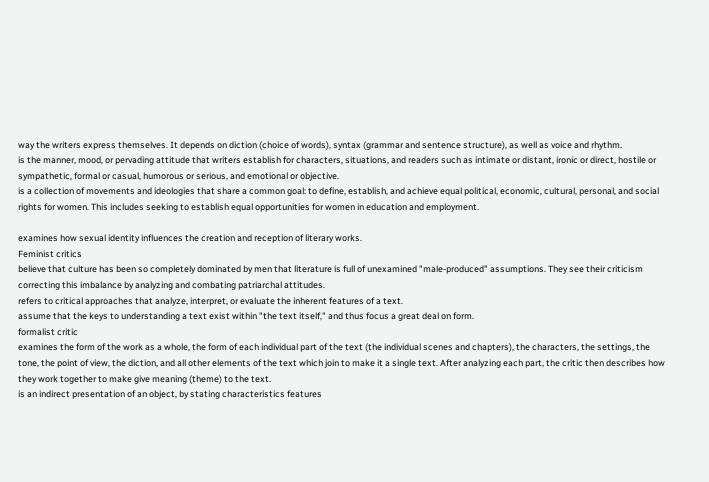way the writers express themselves. It depends on diction (choice of words), syntax (grammar and sentence structure), as well as voice and rhythm.
is the manner, mood, or pervading attitude that writers establish for characters, situations, and readers such as intimate or distant, ironic or direct, hostile or sympathetic, formal or casual, humorous or serious, and emotional or objective.
is a collection of movements and ideologies that share a common goal: to define, establish, and achieve equal political, economic, cultural, personal, and social rights for women. This includes seeking to establish equal opportunities for women in education and employment.

examines how sexual identity influences the creation and reception of literary works.
Feminist critics
believe that culture has been so completely dominated by men that literature is full of unexamined "male-produced" assumptions. They see their criticism correcting this imbalance by analyzing and combating patriarchal attitudes.
refers to critical approaches that analyze, interpret, or evaluate the inherent features of a text.
assume that the keys to understanding a text exist within "the text itself," and thus focus a great deal on form.
formalist critic
examines the form of the work as a whole, the form of each individual part of the text (the individual scenes and chapters), the characters, the settings, the tone, the point of view, the diction, and all other elements of the text which join to make it a single text. After analyzing each part, the critic then describes how they work together to make give meaning (theme) to the text.
is an indirect presentation of an object, by stating characteristics features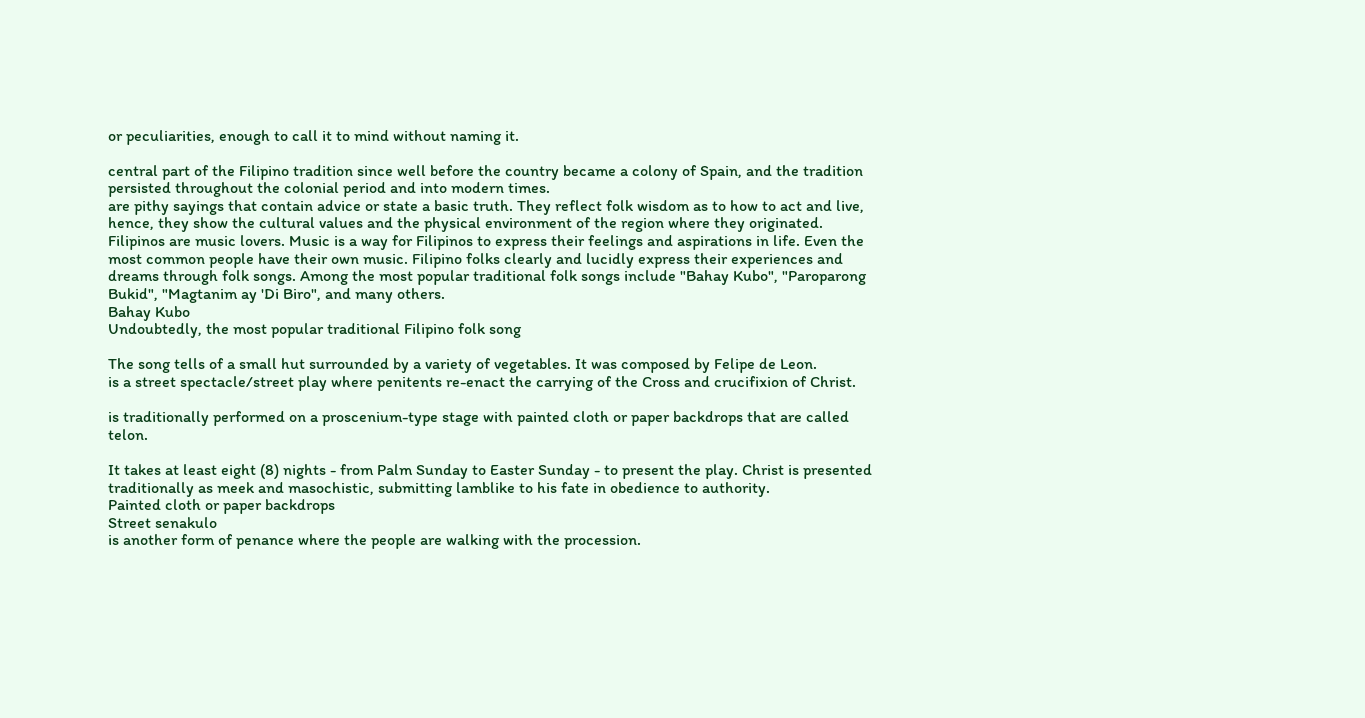or peculiarities, enough to call it to mind without naming it.

central part of the Filipino tradition since well before the country became a colony of Spain, and the tradition persisted throughout the colonial period and into modern times.
are pithy sayings that contain advice or state a basic truth. They reflect folk wisdom as to how to act and live, hence, they show the cultural values and the physical environment of the region where they originated.
Filipinos are music lovers. Music is a way for Filipinos to express their feelings and aspirations in life. Even the most common people have their own music. Filipino folks clearly and lucidly express their experiences and dreams through folk songs. Among the most popular traditional folk songs include "Bahay Kubo", "Paroparong Bukid", "Magtanim ay 'Di Biro", and many others.
Bahay Kubo
Undoubtedly, the most popular traditional Filipino folk song

The song tells of a small hut surrounded by a variety of vegetables. It was composed by Felipe de Leon.
is a street spectacle/street play where penitents re-enact the carrying of the Cross and crucifixion of Christ.

is traditionally performed on a proscenium-type stage with painted cloth or paper backdrops that are called telon.

It takes at least eight (8) nights - from Palm Sunday to Easter Sunday - to present the play. Christ is presented traditionally as meek and masochistic, submitting lamblike to his fate in obedience to authority.
Painted cloth or paper backdrops
Street senakulo
is another form of penance where the people are walking with the procession.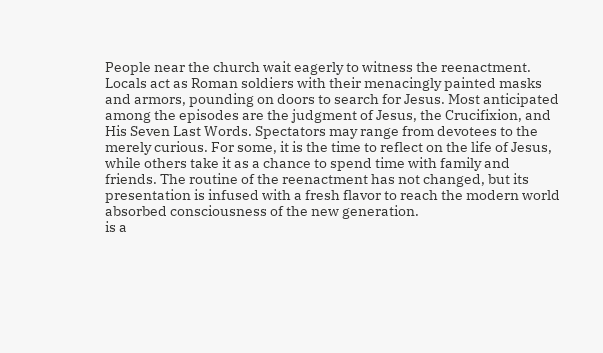People near the church wait eagerly to witness the reenactment. Locals act as Roman soldiers with their menacingly painted masks and armors, pounding on doors to search for Jesus. Most anticipated among the episodes are the judgment of Jesus, the Crucifixion, and His Seven Last Words. Spectators may range from devotees to the merely curious. For some, it is the time to reflect on the life of Jesus, while others take it as a chance to spend time with family and friends. The routine of the reenactment has not changed, but its presentation is infused with a fresh flavor to reach the modern world absorbed consciousness of the new generation.
is a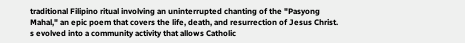traditional Filipino ritual involving an uninterrupted chanting of the "Pasyong Mahal," an epic poem that covers the life, death, and resurrection of Jesus Christ.
s evolved into a community activity that allows Catholic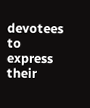devotees to express their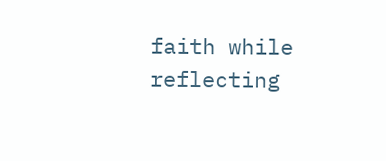faith while reflecting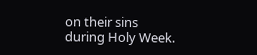on their sins during Holy Week.